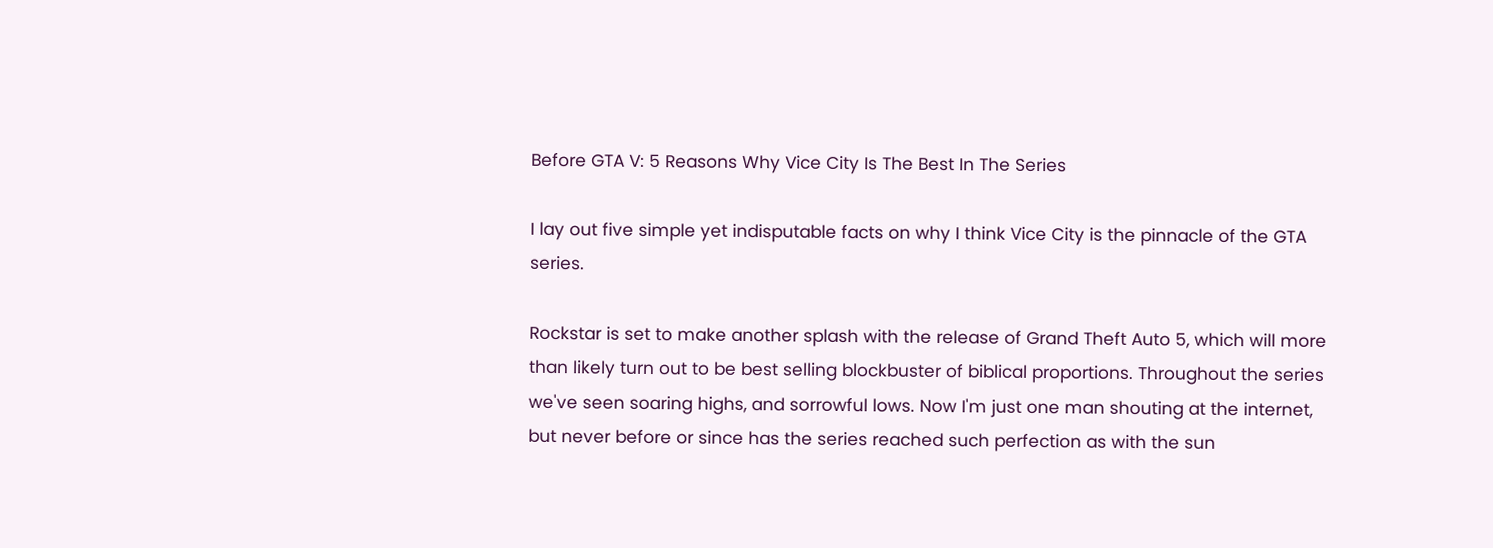Before GTA V: 5 Reasons Why Vice City Is The Best In The Series

I lay out five simple yet indisputable facts on why I think Vice City is the pinnacle of the GTA series.

Rockstar is set to make another splash with the release of Grand Theft Auto 5, which will more than likely turn out to be best selling blockbuster of biblical proportions. Throughout the series we've seen soaring highs, and sorrowful lows. Now I'm just one man shouting at the internet, but never before or since has the series reached such perfection as with the sun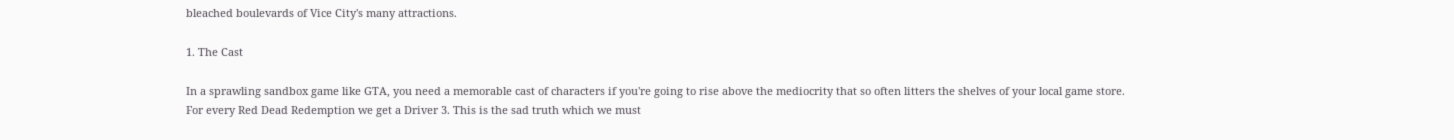bleached boulevards of Vice City's many attractions.

1. The Cast

In a sprawling sandbox game like GTA, you need a memorable cast of characters if you're going to rise above the mediocrity that so often litters the shelves of your local game store. For every Red Dead Redemption we get a Driver 3. This is the sad truth which we must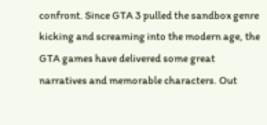confront. Since GTA 3 pulled the sandbox genre kicking and screaming into the modern age, the GTA games have delivered some great narratives and memorable characters. Out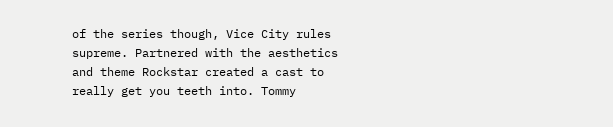of the series though, Vice City rules supreme. Partnered with the aesthetics and theme Rockstar created a cast to really get you teeth into. Tommy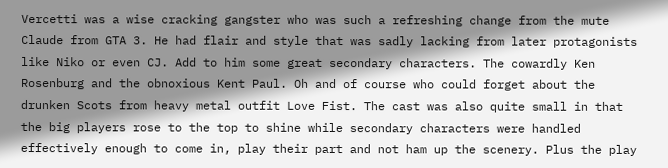Vercetti was a wise cracking gangster who was such a refreshing change from the mute Claude from GTA 3. He had flair and style that was sadly lacking from later protagonists like Niko or even CJ. Add to him some great secondary characters. The cowardly Ken Rosenburg and the obnoxious Kent Paul. Oh and of course who could forget about the drunken Scots from heavy metal outfit Love Fist. The cast was also quite small in that the big players rose to the top to shine while secondary characters were handled effectively enough to come in, play their part and not ham up the scenery. Plus the play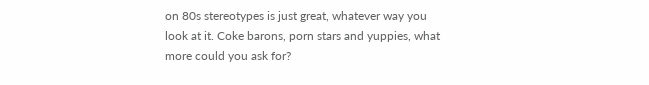on 80s stereotypes is just great, whatever way you look at it. Coke barons, porn stars and yuppies, what more could you ask for?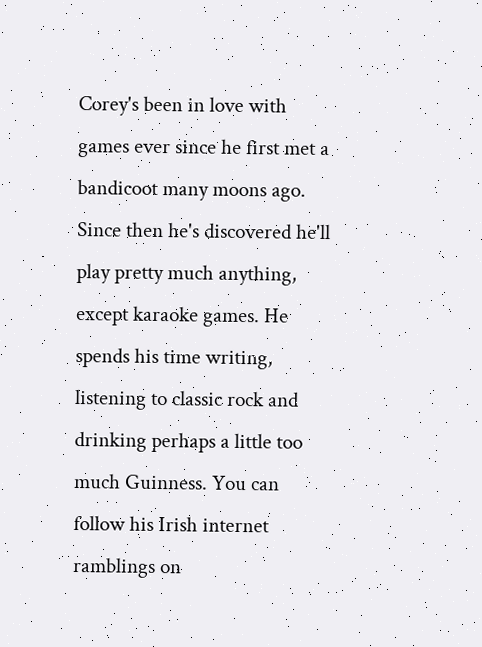Corey's been in love with games ever since he first met a bandicoot many moons ago. Since then he's discovered he'll play pretty much anything, except karaoke games. He spends his time writing, listening to classic rock and drinking perhaps a little too much Guinness. You can follow his Irish internet ramblings on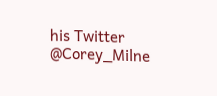his Twitter @Corey_Milne